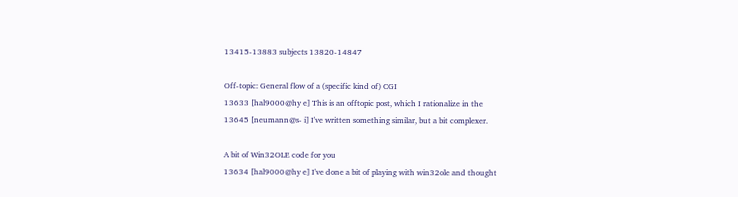13415-13883 subjects 13820-14847

Off-topic: General flow of a (specific kind of) CGI
13633 [hal9000@hy e] This is an offtopic post, which I rationalize in the
13645 [neumann@s- i] I've written something similar, but a bit complexer.

A bit of Win32OLE code for you
13634 [hal9000@hy e] I've done a bit of playing with win32ole and thought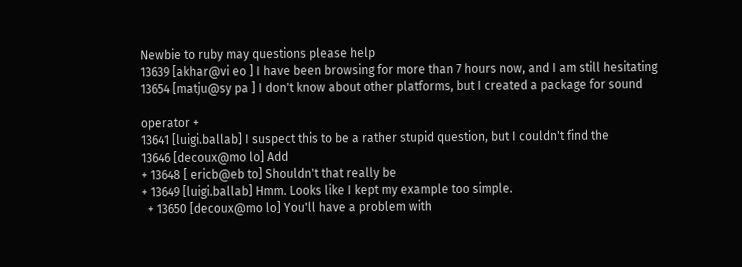Newbie to ruby may questions please help
13639 [akhar@vi eo ] I have been browsing for more than 7 hours now, and I am still hesitating
13654 [matju@sy pa ] I don't know about other platforms, but I created a package for sound

operator +
13641 [luigi.ballab] I suspect this to be a rather stupid question, but I couldn't find the
13646 [decoux@mo lo] Add
+ 13648 [ ericb@eb to] Shouldn't that really be
+ 13649 [luigi.ballab] Hmm. Looks like I kept my example too simple.
  + 13650 [decoux@mo lo] You'll have a problem with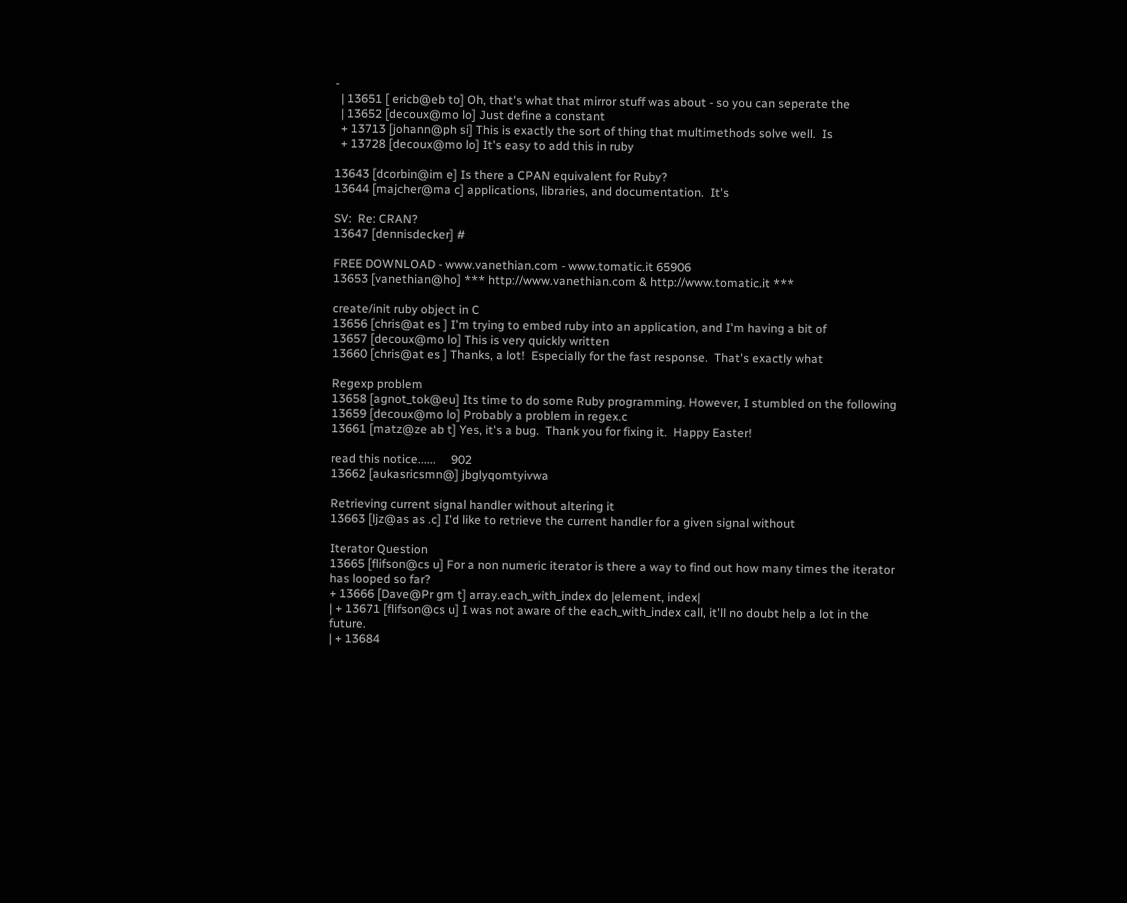-
  | 13651 [ ericb@eb to] Oh, that's what that mirror stuff was about - so you can seperate the
  | 13652 [decoux@mo lo] Just define a constant
  + 13713 [johann@ph si] This is exactly the sort of thing that multimethods solve well.  Is
  + 13728 [decoux@mo lo] It's easy to add this in ruby

13643 [dcorbin@im e] Is there a CPAN equivalent for Ruby?
13644 [majcher@ma c] applications, libraries, and documentation.  It's

SV:  Re: CRAN?
13647 [dennisdecker] #

FREE DOWNLOAD - www.vanethian.com - www.tomatic.it 65906
13653 [vanethian@ho] *** http://www.vanethian.com & http://www.tomatic.it ***

create/init ruby object in C
13656 [chris@at es ] I'm trying to embed ruby into an application, and I'm having a bit of
13657 [decoux@mo lo] This is very quickly written
13660 [chris@at es ] Thanks, a lot!  Especially for the fast response.  That's exactly what

Regexp problem
13658 [agnot_tok@eu] Its time to do some Ruby programming. However, I stumbled on the following
13659 [decoux@mo lo] Probably a problem in regex.c
13661 [matz@ze ab t] Yes, it's a bug.  Thank you for fixing it.  Happy Easter!

read this notice......     902
13662 [aukasricsmn@] jbglyqomtyivwa

Retrieving current signal handler without altering it
13663 [ljz@as as .c] I'd like to retrieve the current handler for a given signal without

Iterator Question
13665 [flifson@cs u] For a non numeric iterator is there a way to find out how many times the iterator has looped so far?
+ 13666 [Dave@Pr gm t] array.each_with_index do |element, index|
| + 13671 [flifson@cs u] I was not aware of the each_with_index call, it'll no doubt help a lot in the future.
| + 13684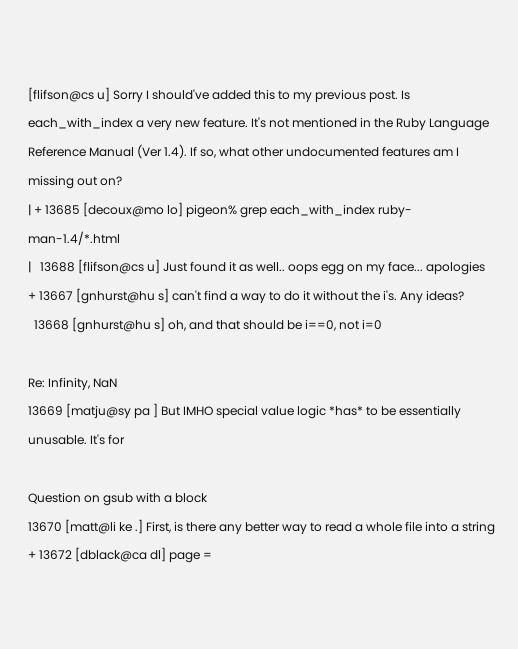[flifson@cs u] Sorry I should've added this to my previous post. Is each_with_index a very new feature. It's not mentioned in the Ruby Language Reference Manual (Ver 1.4). If so, what other undocumented features am I missing out on?
| + 13685 [decoux@mo lo] pigeon% grep each_with_index ruby-man-1.4/*.html
|   13688 [flifson@cs u] Just found it as well.. oops egg on my face... apologies
+ 13667 [gnhurst@hu s] can't find a way to do it without the i's. Any ideas?
  13668 [gnhurst@hu s] oh, and that should be i==0, not i=0

Re: Infinity, NaN
13669 [matju@sy pa ] But IMHO special value logic *has* to be essentially unusable. It's for

Question on gsub with a block
13670 [matt@li ke .] First, is there any better way to read a whole file into a string
+ 13672 [dblack@ca dl] page =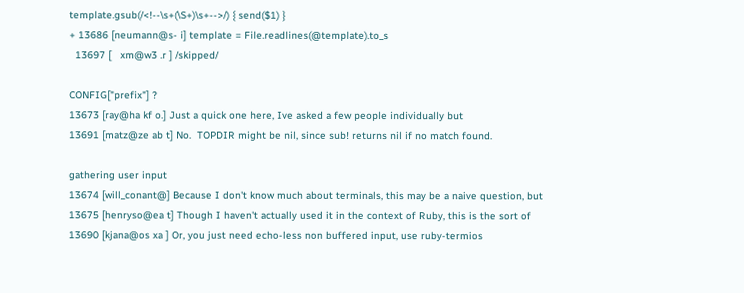template.gsub(/<!--\s+(\S+)\s+-->/) { send($1) }
+ 13686 [neumann@s- i] template = File.readlines(@template).to_s
  13697 [   xm@w3 .r ] /skipped/

CONFIG["prefix"] ?
13673 [ray@ha kf o.] Just a quick one here, Ive asked a few people individually but
13691 [matz@ze ab t] No.  TOPDIR might be nil, since sub! returns nil if no match found.

gathering user input
13674 [will_conant@] Because I don't know much about terminals, this may be a naive question, but
13675 [henryso@ea t] Though I haven't actually used it in the context of Ruby, this is the sort of
13690 [kjana@os xa ] Or, you just need echo-less non buffered input, use ruby-termios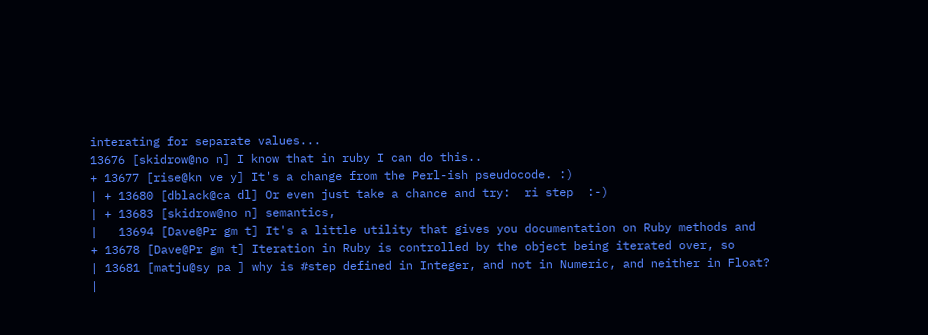interating for separate values...
13676 [skidrow@no n] I know that in ruby I can do this..
+ 13677 [rise@kn ve y] It's a change from the Perl-ish pseudocode. :)
| + 13680 [dblack@ca dl] Or even just take a chance and try:  ri step  :-)
| + 13683 [skidrow@no n] semantics,
|   13694 [Dave@Pr gm t] It's a little utility that gives you documentation on Ruby methods and
+ 13678 [Dave@Pr gm t] Iteration in Ruby is controlled by the object being iterated over, so
| 13681 [matju@sy pa ] why is #step defined in Integer, and not in Numeric, and neither in Float?
|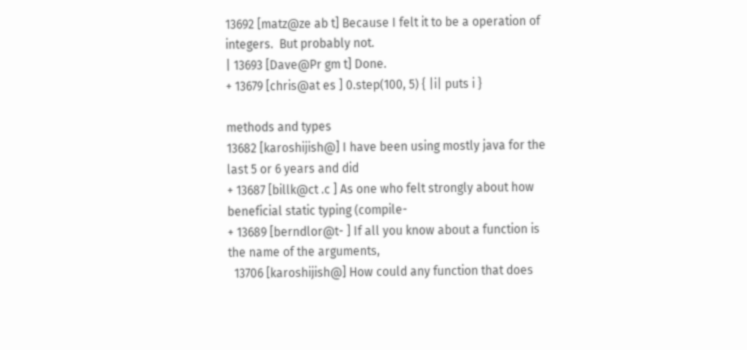13692 [matz@ze ab t] Because I felt it to be a operation of integers.  But probably not.
| 13693 [Dave@Pr gm t] Done.
+ 13679 [chris@at es ] 0.step(100, 5) { |i| puts i }

methods and types
13682 [karoshijish@] I have been using mostly java for the last 5 or 6 years and did
+ 13687 [billk@ct .c ] As one who felt strongly about how beneficial static typing (compile-
+ 13689 [berndlor@t- ] If all you know about a function is the name of the arguments,
  13706 [karoshijish@] How could any function that does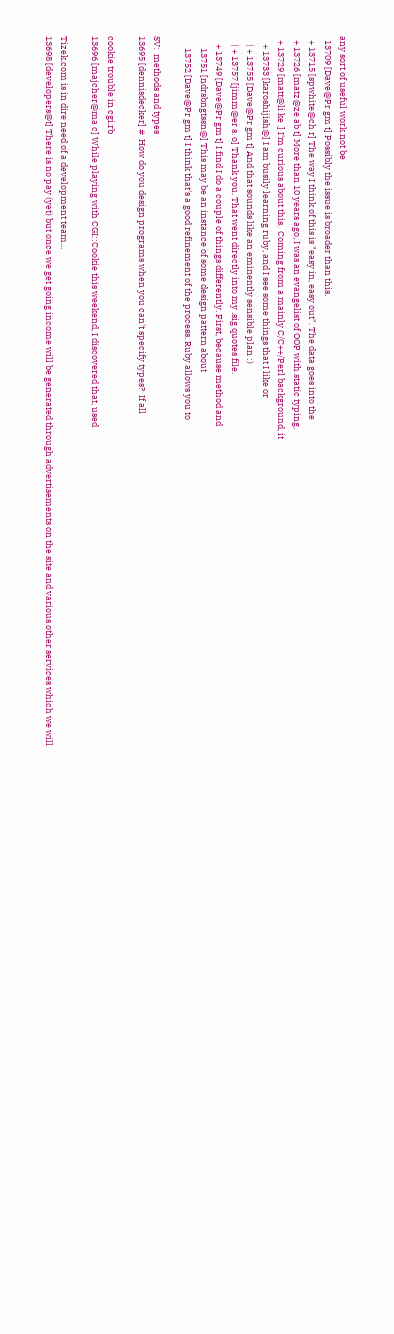any sort of useful work not be
  13709 [Dave@Pr gm t] Possibly the issue is broader than this.
  + 13715 [spwhite@ch r] The way I think of this is "easy in, easy out". The data goes into the
  + 13726 [matz@ze ab t] More than 10 years ago, I was an evangelist of OOP with static typing.
  + 13729 [matt@li ke .] I'm curious about this.  Coming from a mainly C/C++/Perl background, it
    + 13733 [karoshijish@] I am busily learning ruby, and I see some things that I like or
    | + 13755 [Dave@Pr gm t] And that sounds like an eminently sensible plan :)
    | + 13757 [jimm@er s. o] Thank you. That went directly into my .sig quotes file.
    + 13749 [Dave@Pr gm t] I find I do a couple of things differently. First, because method and
      13751 [ndrsbngtssn@] This may be an instance of some design pattern about
      13752 [Dave@Pr gm t] I think that's a good refinement of the process. Ruby allows you to

SV:  methods and types
13695 [dennisdecker] #  How do you design programs when you can't specify types?  If all

cookie trouble in cgi.rb
13696 [majcher@ma c] While playing with CGI::Cookie this weekend, I discovered that, used

Tizek.com is in dire need of a development team...
13698 [developers@t] There is no pay (yet) but once we get going income will be generated through advertisements on the site and various other services which we will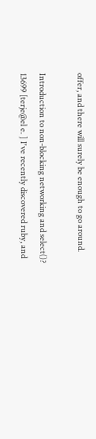offer, and there will surely be enough to go around.

Introduction to non-blocking networking and select()?
13699 [terje@el e. ] I've recently discovered ruby, and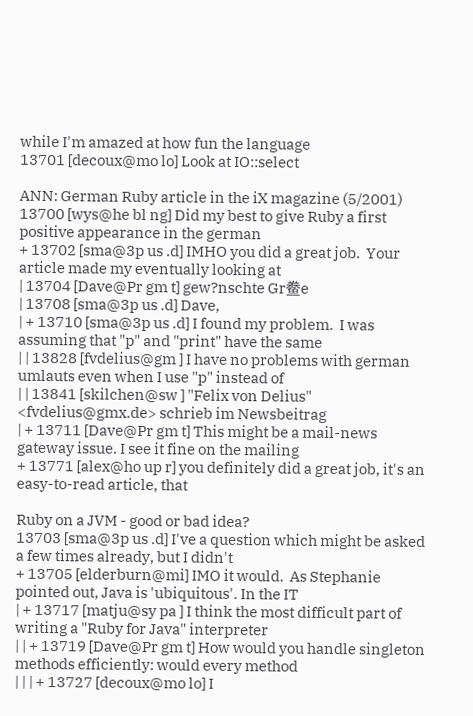while I'm amazed at how fun the language
13701 [decoux@mo lo] Look at IO::select

ANN: German Ruby article in the iX magazine (5/2001)
13700 [wys@he bl ng] Did my best to give Ruby a first positive appearance in the german
+ 13702 [sma@3p us .d] IMHO you did a great job.  Your article made my eventually looking at
| 13704 [Dave@Pr gm t] gew?nschte Gr鲞e
| 13708 [sma@3p us .d] Dave,
| + 13710 [sma@3p us .d] I found my problem.  I was assuming that "p" and "print" have the same
| | 13828 [fvdelius@gm ] I have no problems with german umlauts even when I use "p" instead of
| | 13841 [skilchen@sw ] "Felix von Delius" <fvdelius@gmx.de> schrieb im Newsbeitrag
| + 13711 [Dave@Pr gm t] This might be a mail-news gateway issue. I see it fine on the mailing
+ 13771 [alex@ho up r] you definitely did a great job, it's an easy-to-read article, that

Ruby on a JVM - good or bad idea?
13703 [sma@3p us .d] I've a question which might be asked a few times already, but I didn't
+ 13705 [elderburn@mi] IMO it would.  As Stephanie pointed out, Java is 'ubiquitous'. In the IT
| + 13717 [matju@sy pa ] I think the most difficult part of writing a "Ruby for Java" interpreter
| | + 13719 [Dave@Pr gm t] How would you handle singleton methods efficiently: would every method
| | | + 13727 [decoux@mo lo] I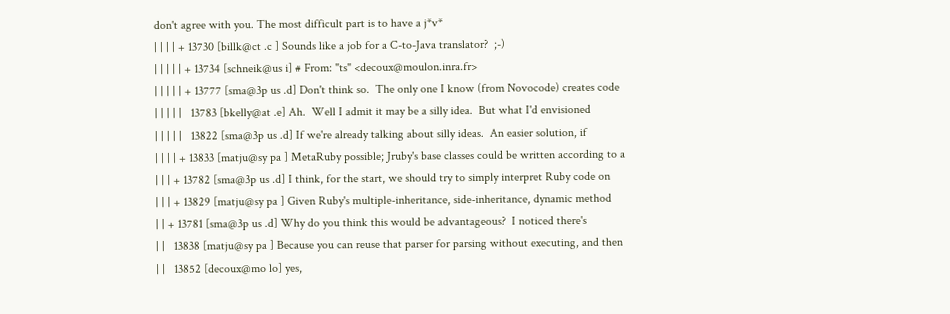don't agree with you. The most difficult part is to have a j*v*
| | | | + 13730 [billk@ct .c ] Sounds like a job for a C-to-Java translator?  ;-)
| | | | | + 13734 [schneik@us i] # From: "ts" <decoux@moulon.inra.fr>
| | | | | + 13777 [sma@3p us .d] Don't think so.  The only one I know (from Novocode) creates code
| | | | |   13783 [bkelly@at .e] Ah.  Well I admit it may be a silly idea.  But what I'd envisioned
| | | | |   13822 [sma@3p us .d] If we're already talking about silly ideas.  An easier solution, if
| | | | + 13833 [matju@sy pa ] MetaRuby possible; Jruby's base classes could be written according to a
| | | + 13782 [sma@3p us .d] I think, for the start, we should try to simply interpret Ruby code on
| | | + 13829 [matju@sy pa ] Given Ruby's multiple-inheritance, side-inheritance, dynamic method
| | + 13781 [sma@3p us .d] Why do you think this would be advantageous?  I noticed there's
| |   13838 [matju@sy pa ] Because you can reuse that parser for parsing without executing, and then
| |   13852 [decoux@mo lo] yes,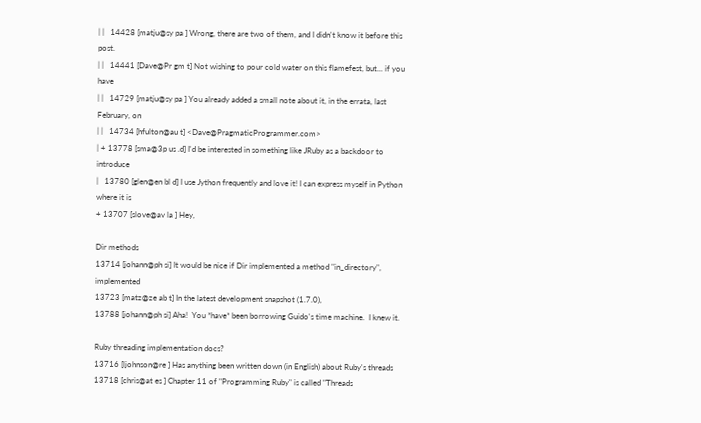| |   14428 [matju@sy pa ] Wrong, there are two of them, and I didn't know it before this post.
| |   14441 [Dave@Pr gm t] Not wishing to pour cold water on this flamefest, but... if you have
| |   14729 [matju@sy pa ] You already added a small note about it, in the errata, last February, on
| |   14734 [hfulton@au t] <Dave@PragmaticProgrammer.com>
| + 13778 [sma@3p us .d] I'd be interested in something like JRuby as a backdoor to introduce
|   13780 [glen@en bl d] I use Jython frequently and love it! I can express myself in Python where it is
+ 13707 [slove@av la ] Hey,

Dir methods
13714 [johann@ph si] It would be nice if Dir implemented a method "in_directory", implemented
13723 [matz@ze ab t] In the latest development snapshot (1.7.0),
13788 [johann@ph si] Aha!  You *have* been borrowing Guido's time machine.  I knew it.

Ruby threading implementation docs?
13716 [ljohnson@re ] Has anything been written down (in English) about Ruby's threads
13718 [chris@at es ] Chapter 11 of "Programming Ruby" is called "Threads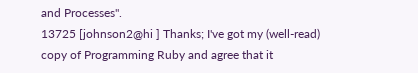and Processes".
13725 [johnson2@hi ] Thanks; I've got my (well-read) copy of Programming Ruby and agree that it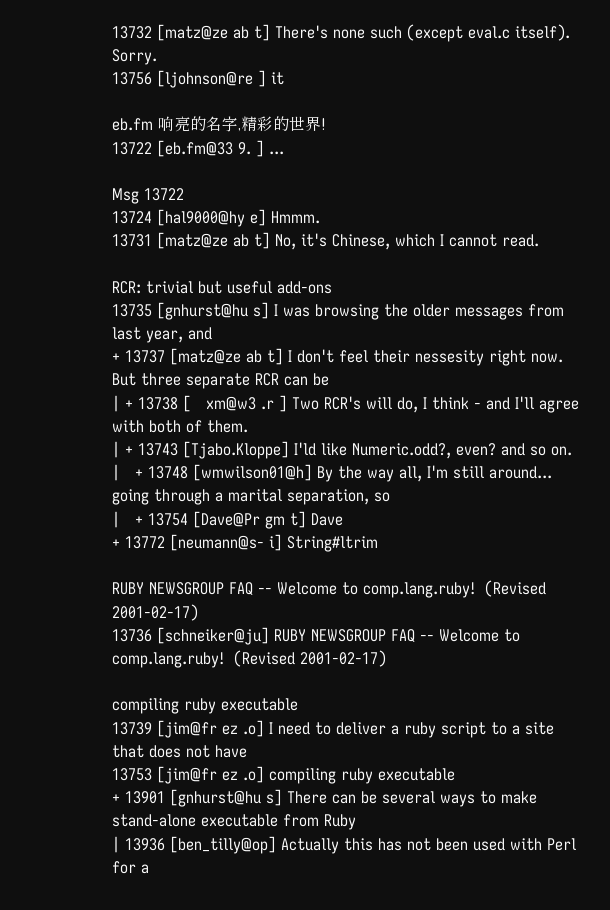13732 [matz@ze ab t] There's none such (except eval.c itself).  Sorry.
13756 [ljohnson@re ] it

eb.fm 响亮的名字,精彩的世界!
13722 [eb.fm@33 9. ] ...

Msg 13722
13724 [hal9000@hy e] Hmmm.
13731 [matz@ze ab t] No, it's Chinese, which I cannot read.

RCR: trivial but useful add-ons
13735 [gnhurst@hu s] I was browsing the older messages from last year, and
+ 13737 [matz@ze ab t] I don't feel their nessesity right now.  But three separate RCR can be
| + 13738 [   xm@w3 .r ] Two RCR's will do, I think - and I'll agree with both of them.
| + 13743 [Tjabo.Kloppe] I'ld like Numeric.odd?, even? and so on.
|   + 13748 [wmwilson01@h] By the way all, I'm still around... going through a marital separation, so
|   + 13754 [Dave@Pr gm t] Dave
+ 13772 [neumann@s- i] String#ltrim

RUBY NEWSGROUP FAQ -- Welcome to comp.lang.ruby!  (Revised 2001-02-17)
13736 [schneiker@ju] RUBY NEWSGROUP FAQ -- Welcome to comp.lang.ruby!  (Revised 2001-02-17)

compiling ruby executable
13739 [jim@fr ez .o] I need to deliver a ruby script to a site that does not have
13753 [jim@fr ez .o] compiling ruby executable
+ 13901 [gnhurst@hu s] There can be several ways to make stand-alone executable from Ruby
| 13936 [ben_tilly@op] Actually this has not been used with Perl for a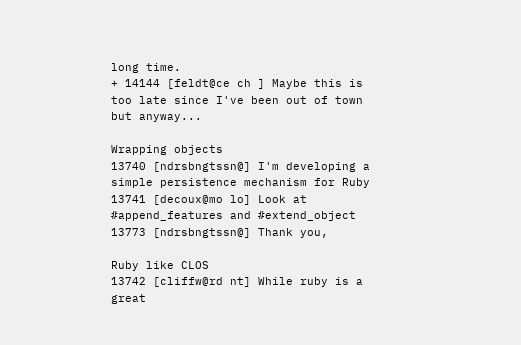long time.
+ 14144 [feldt@ce ch ] Maybe this is too late since I've been out of town but anyway...

Wrapping objects
13740 [ndrsbngtssn@] I'm developing a simple persistence mechanism for Ruby
13741 [decoux@mo lo] Look at #append_features and #extend_object
13773 [ndrsbngtssn@] Thank you,

Ruby like CLOS
13742 [cliffw@rd nt] While ruby is a great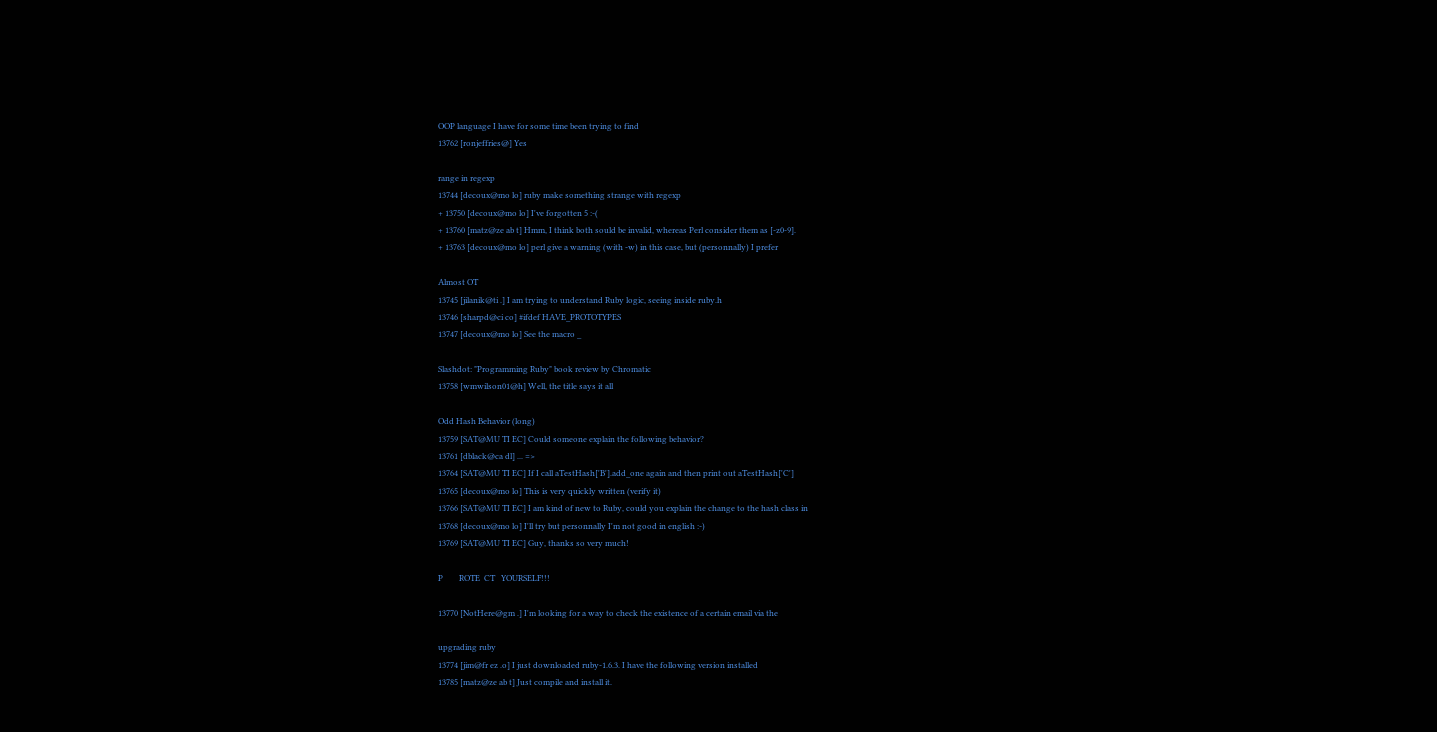OOP language I have for some time been trying to find
13762 [ronjeffries@] Yes

range in regexp
13744 [decoux@mo lo] ruby make something strange with regexp
+ 13750 [decoux@mo lo] I've forgotten 5 :-(
+ 13760 [matz@ze ab t] Hmm, I think both sould be invalid, whereas Perl consider them as [-z0-9].
+ 13763 [decoux@mo lo] perl give a warning (with -w) in this case, but (personnally) I prefer

Almost OT
13745 [jilanik@ti .] I am trying to understand Ruby logic, seeing inside ruby.h
13746 [sharpd@ci co] #ifdef HAVE_PROTOTYPES
13747 [decoux@mo lo] See the macro _

Slashdot: "Programming Ruby" book review by Chromatic
13758 [wmwilson01@h] Well, the title says it all

Odd Hash Behavior (long)
13759 [SAT@MU TI EC] Could someone explain the following behavior?
13761 [dblack@ca dl] ... =>
13764 [SAT@MU TI EC] If I call aTestHash['B'].add_one again and then print out aTestHash['C']
13765 [decoux@mo lo] This is very quickly written (verify it)
13766 [SAT@MU TI EC] I am kind of new to Ruby, could you explain the change to the hash class in
13768 [decoux@mo lo] I'll try but personnally I'm not good in english :-)
13769 [SAT@MU TI EC] Guy, thanks so very much!

P        ROTE  CT   YOURSELF!!!

13770 [NotHere@gm .] I'm looking for a way to check the existence of a certain email via the

upgrading ruby
13774 [jim@fr ez .o] I just downloaded ruby-1.6.3. I have the following version installed
13785 [matz@ze ab t] Just compile and install it.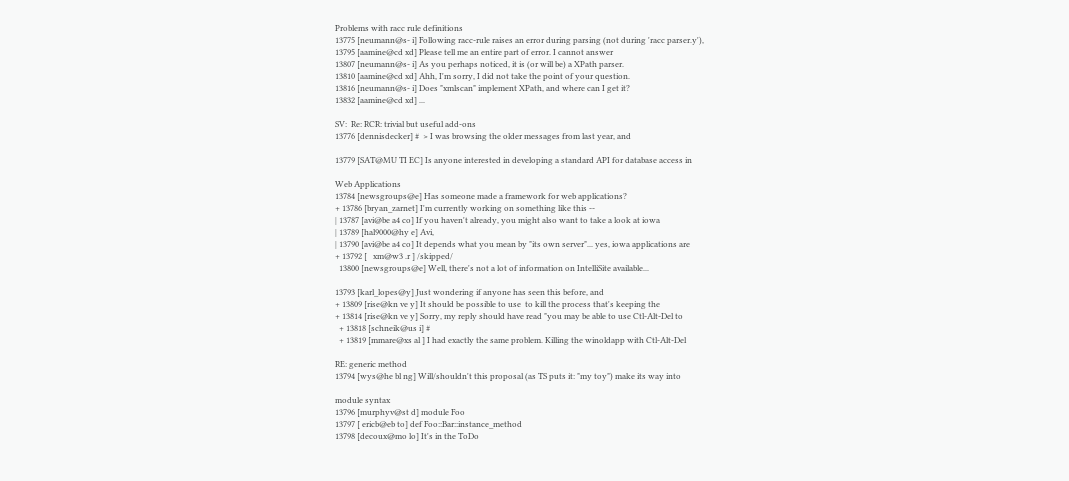Problems with racc rule definitions
13775 [neumann@s- i] Following racc-rule raises an error during parsing (not during 'racc parser.y'),
13795 [aamine@cd xd] Please tell me an entire part of error. I cannot answer
13807 [neumann@s- i] As you perhaps noticed, it is (or will be) a XPath parser.
13810 [aamine@cd xd] Ahh, I'm sorry, I did not take the point of your question.
13816 [neumann@s- i] Does "xmlscan" implement XPath, and where can I get it?
13832 [aamine@cd xd] ...

SV:  Re: RCR: trivial but useful add-ons
13776 [dennisdecker] #  > I was browsing the older messages from last year, and

13779 [SAT@MU TI EC] Is anyone interested in developing a standard API for database access in

Web Applications
13784 [newsgroups@e] Has someone made a framework for web applications?
+ 13786 [bryan_zarnet] I'm currently working on something like this --
| 13787 [avi@be a4 co] If you haven't already, you might also want to take a look at iowa
| 13789 [hal9000@hy e] Avi,
| 13790 [avi@be a4 co] It depends what you mean by "its own server"... yes, iowa applications are
+ 13792 [   xm@w3 .r ] /skipped/
  13800 [newsgroups@e] Well, there's not a lot of information on IntelliSite available...

13793 [karl_lopes@y] Just wondering if anyone has seen this before, and
+ 13809 [rise@kn ve y] It should be possible to use  to kill the process that's keeping the
+ 13814 [rise@kn ve y] Sorry, my reply should have read "you may be able to use Ctl-Alt-Del to
  + 13818 [schneik@us i] #
  + 13819 [mmare@xs al ] I had exactly the same problem. Killing the winoldapp with Ctl-Alt-Del

RE: generic method
13794 [wys@he bl ng] Will/shouldn't this proposal (as TS puts it: "my toy") make its way into

module syntax
13796 [murphyv@st d] module Foo
13797 [ ericb@eb to] def Foo::Bar::instance_method
13798 [decoux@mo lo] It's in the ToDo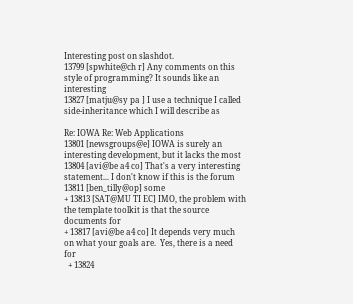Interesting post on slashdot.
13799 [spwhite@ch r] Any comments on this style of programming? It sounds like an interesting
13827 [matju@sy pa ] I use a technique I called side-inheritance which I will describe as

Re: IOWA Re: Web Applications
13801 [newsgroups@e] IOWA is surely an interesting development, but it lacks the most
13804 [avi@be a4 co] That's a very interesting statement... I don't know if this is the forum
13811 [ben_tilly@op] some
+ 13813 [SAT@MU TI EC] IMO, the problem with the template toolkit is that the source documents for
+ 13817 [avi@be a4 co] It depends very much on what your goals are.  Yes, there is a need for
  + 13824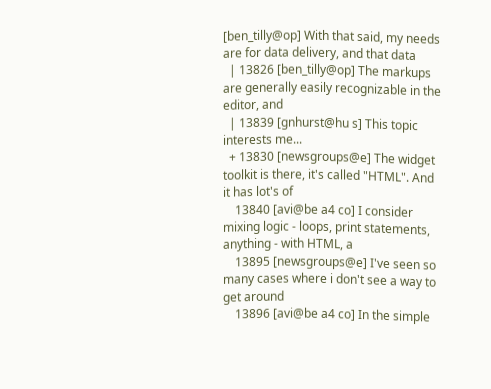[ben_tilly@op] With that said, my needs are for data delivery, and that data
  | 13826 [ben_tilly@op] The markups are generally easily recognizable in the editor, and
  | 13839 [gnhurst@hu s] This topic interests me...
  + 13830 [newsgroups@e] The widget toolkit is there, it's called "HTML". And it has lot's of
    13840 [avi@be a4 co] I consider mixing logic - loops, print statements, anything - with HTML, a
    13895 [newsgroups@e] I've seen so many cases where i don't see a way to get around
    13896 [avi@be a4 co] In the simple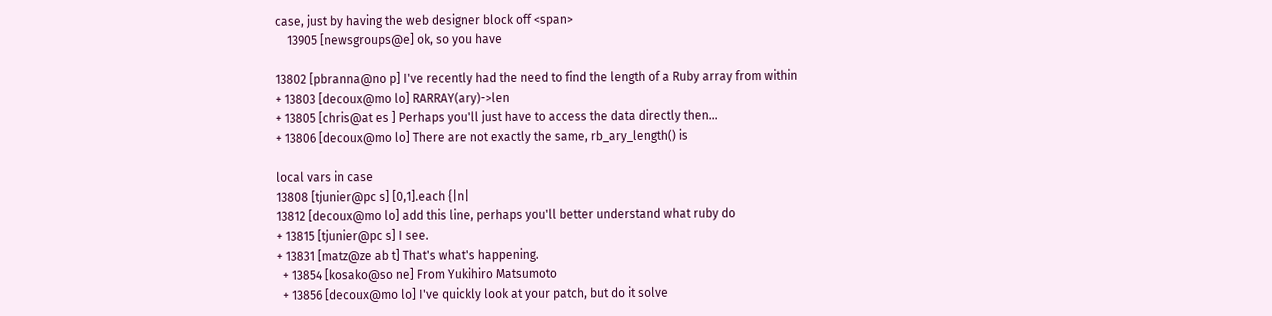case, just by having the web designer block off <span>
    13905 [newsgroups@e] ok, so you have

13802 [pbranna@no p] I've recently had the need to find the length of a Ruby array from within
+ 13803 [decoux@mo lo] RARRAY(ary)->len
+ 13805 [chris@at es ] Perhaps you'll just have to access the data directly then...
+ 13806 [decoux@mo lo] There are not exactly the same, rb_ary_length() is

local vars in case
13808 [tjunier@pc s] [0,1].each {|n|
13812 [decoux@mo lo] add this line, perhaps you'll better understand what ruby do
+ 13815 [tjunier@pc s] I see.
+ 13831 [matz@ze ab t] That's what's happening.
  + 13854 [kosako@so ne] From Yukihiro Matsumoto
  + 13856 [decoux@mo lo] I've quickly look at your patch, but do it solve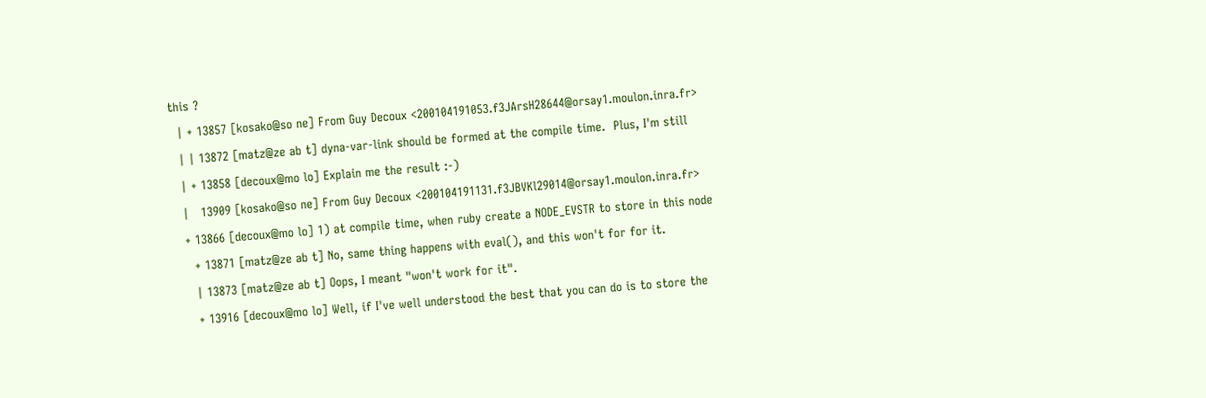this ?
  | + 13857 [kosako@so ne] From Guy Decoux <200104191053.f3JArsH28644@orsay1.moulon.inra.fr>
  | | 13872 [matz@ze ab t] dyna-var-link should be formed at the compile time.  Plus, I'm still
  | + 13858 [decoux@mo lo] Explain me the result :-)
  |   13909 [kosako@so ne] From Guy Decoux <200104191131.f3JBVKl29014@orsay1.moulon.inra.fr>
  + 13866 [decoux@mo lo] 1) at compile time, when ruby create a NODE_EVSTR to store in this node
    + 13871 [matz@ze ab t] No, same thing happens with eval(), and this won't for for it.
    | 13873 [matz@ze ab t] Oops, I meant "won't work for it".
    + 13916 [decoux@mo lo] Well, if I've well understood the best that you can do is to store the